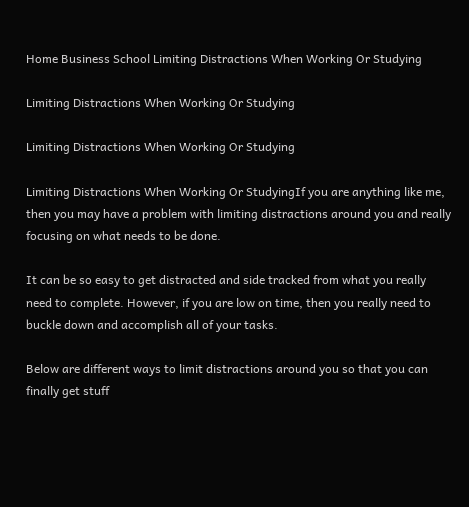Home Business School Limiting Distractions When Working Or Studying

Limiting Distractions When Working Or Studying

Limiting Distractions When Working Or Studying

Limiting Distractions When Working Or StudyingIf you are anything like me, then you may have a problem with limiting distractions around you and really focusing on what needs to be done.

It can be so easy to get distracted and side tracked from what you really need to complete. However, if you are low on time, then you really need to buckle down and accomplish all of your tasks.

Below are different ways to limit distractions around you so that you can finally get stuff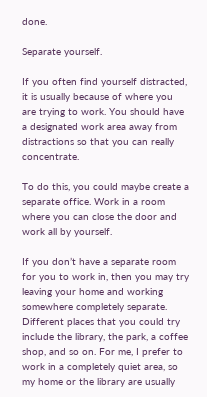done.

Separate yourself.

If you often find yourself distracted, it is usually because of where you are trying to work. You should have a designated work area away from distractions so that you can really concentrate.

To do this, you could maybe create a separate office. Work in a room where you can close the door and work all by yourself.

If you don’t have a separate room for you to work in, then you may try leaving your home and working somewhere completely separate. Different places that you could try include the library, the park, a coffee shop, and so on. For me, I prefer to work in a completely quiet area, so my home or the library are usually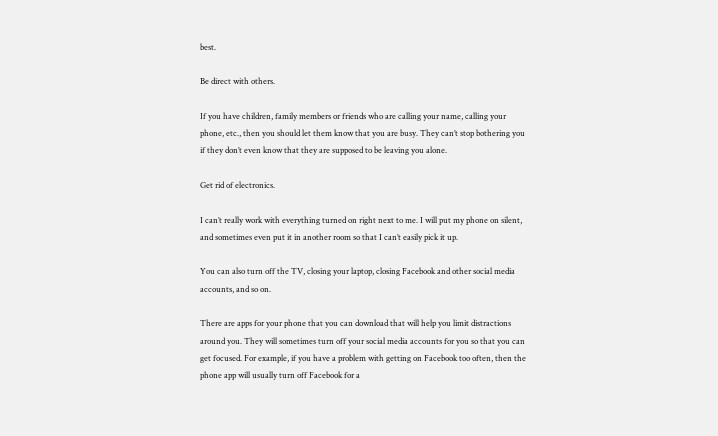best.

Be direct with others.

If you have children, family members or friends who are calling your name, calling your phone, etc., then you should let them know that you are busy. They can’t stop bothering you if they don’t even know that they are supposed to be leaving you alone.

Get rid of electronics.

I can’t really work with everything turned on right next to me. I will put my phone on silent, and sometimes even put it in another room so that I can’t easily pick it up.

You can also turn off the TV, closing your laptop, closing Facebook and other social media accounts, and so on.

There are apps for your phone that you can download that will help you limit distractions around you. They will sometimes turn off your social media accounts for you so that you can get focused. For example, if you have a problem with getting on Facebook too often, then the phone app will usually turn off Facebook for a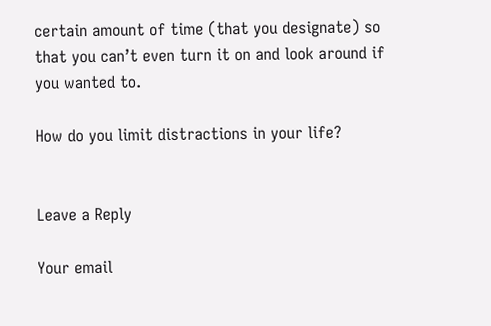certain amount of time (that you designate) so that you can’t even turn it on and look around if you wanted to.

How do you limit distractions in your life?


Leave a Reply

Your email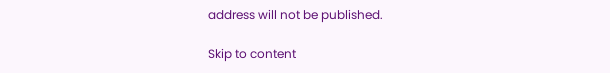address will not be published.

Skip to content